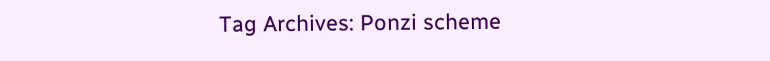Tag Archives: Ponzi scheme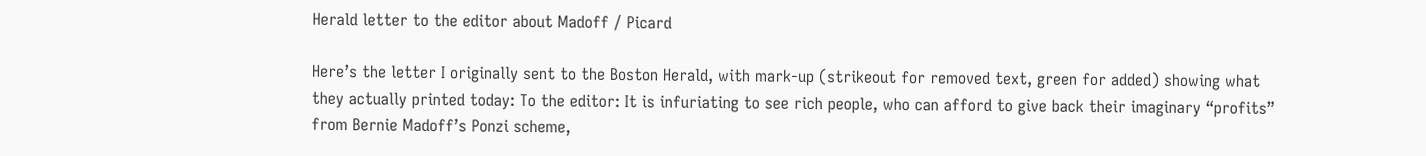Herald letter to the editor about Madoff / Picard

Here’s the letter I originally sent to the Boston Herald, with mark-up (strikeout for removed text, green for added) showing what they actually printed today: To the editor: It is infuriating to see rich people, who can afford to give back their imaginary “profits” from Bernie Madoff’s Ponzi scheme,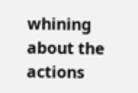whining about the actions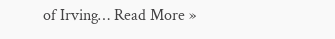of Irving… Read More »